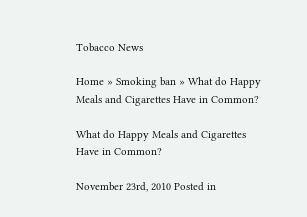Tobacco News

Home » Smoking ban » What do Happy Meals and Cigarettes Have in Common?

What do Happy Meals and Cigarettes Have in Common?

November 23rd, 2010 Posted in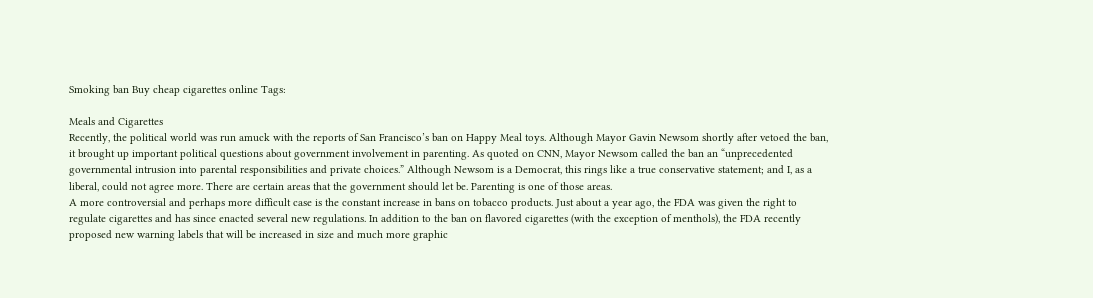Smoking ban Buy cheap cigarettes online Tags:

Meals and Cigarettes
Recently, the political world was run amuck with the reports of San Francisco’s ban on Happy Meal toys. Although Mayor Gavin Newsom shortly after vetoed the ban, it brought up important political questions about government involvement in parenting. As quoted on CNN, Mayor Newsom called the ban an “unprecedented governmental intrusion into parental responsibilities and private choices.” Although Newsom is a Democrat, this rings like a true conservative statement; and I, as a liberal, could not agree more. There are certain areas that the government should let be. Parenting is one of those areas.
A more controversial and perhaps more difficult case is the constant increase in bans on tobacco products. Just about a year ago, the FDA was given the right to regulate cigarettes and has since enacted several new regulations. In addition to the ban on flavored cigarettes (with the exception of menthols), the FDA recently proposed new warning labels that will be increased in size and much more graphic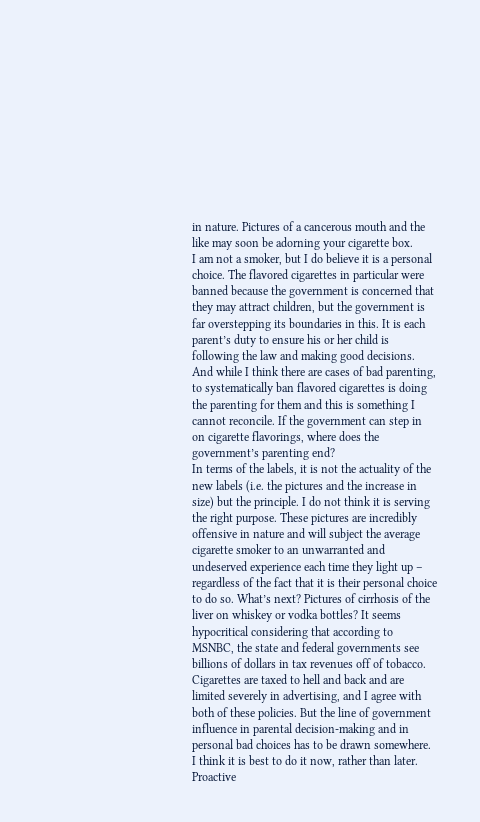in nature. Pictures of a cancerous mouth and the like may soon be adorning your cigarette box.
I am not a smoker, but I do believe it is a personal choice. The flavored cigarettes in particular were banned because the government is concerned that they may attract children, but the government is far overstepping its boundaries in this. It is each parent’s duty to ensure his or her child is following the law and making good decisions. And while I think there are cases of bad parenting, to systematically ban flavored cigarettes is doing the parenting for them and this is something I cannot reconcile. If the government can step in on cigarette flavorings, where does the government’s parenting end?
In terms of the labels, it is not the actuality of the new labels (i.e. the pictures and the increase in size) but the principle. I do not think it is serving the right purpose. These pictures are incredibly offensive in nature and will subject the average cigarette smoker to an unwarranted and undeserved experience each time they light up – regardless of the fact that it is their personal choice to do so. What’s next? Pictures of cirrhosis of the liver on whiskey or vodka bottles? It seems hypocritical considering that according to MSNBC, the state and federal governments see billions of dollars in tax revenues off of tobacco. Cigarettes are taxed to hell and back and are limited severely in advertising, and I agree with both of these policies. But the line of government influence in parental decision-making and in personal bad choices has to be drawn somewhere. I think it is best to do it now, rather than later. Proactive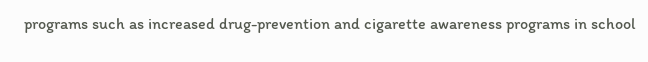programs such as increased drug-prevention and cigarette awareness programs in school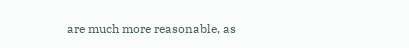are much more reasonable, as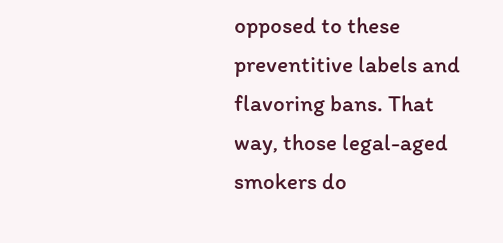opposed to these preventitive labels and flavoring bans. That way, those legal-aged smokers do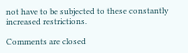not have to be subjected to these constantly increased restrictions.

Comments are closed